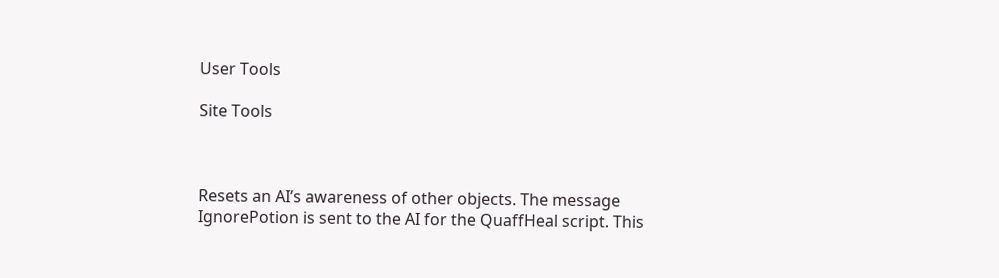User Tools

Site Tools



Resets an AI’s awareness of other objects. The message IgnorePotion is sent to the AI for the QuaffHeal script. This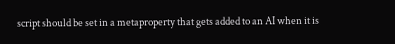script should be set in a metaproperty that gets added to an AI when it is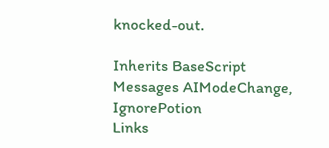knocked-out.

Inherits BaseScript
Messages AIModeChange, IgnorePotion
Links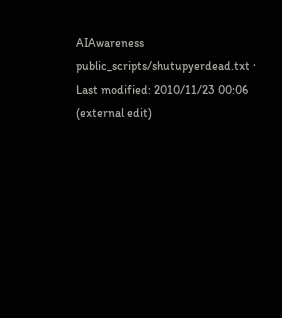AIAwareness
public_scripts/shutupyerdead.txt · Last modified: 2010/11/23 00:06 (external edit)